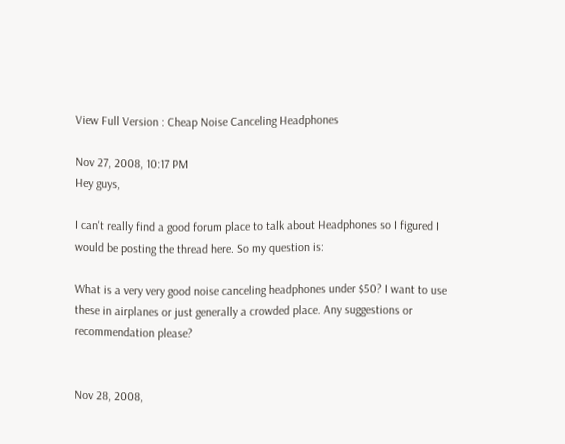View Full Version : Cheap Noise Canceling Headphones

Nov 27, 2008, 10:17 PM
Hey guys,

I can't really find a good forum place to talk about Headphones so I figured I would be posting the thread here. So my question is:

What is a very very good noise canceling headphones under $50? I want to use these in airplanes or just generally a crowded place. Any suggestions or recommendation please?


Nov 28, 2008,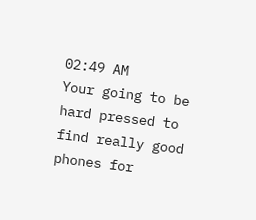02:49 AM
Your going to be hard pressed to find really good phones for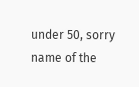under 50, sorry name of the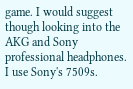game. I would suggest though looking into the AKG and Sony professional headphones. I use Sony's 7509s.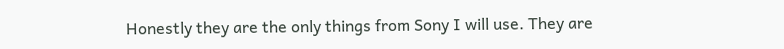Honestly they are the only things from Sony I will use. They are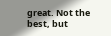great. Not the best, but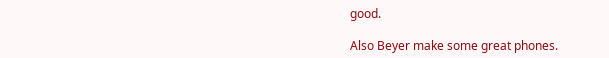good.

Also Beyer make some great phones.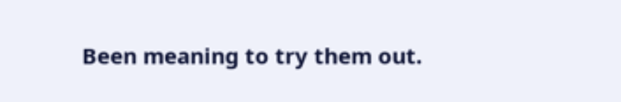Been meaning to try them out.